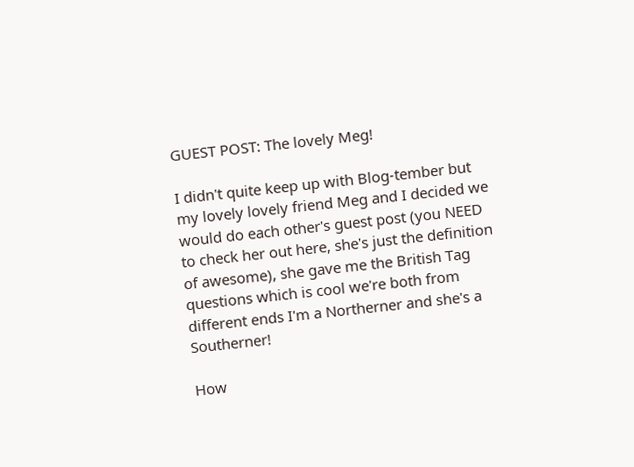GUEST POST: The lovely Meg!

I didn't quite keep up with Blog-tember but my lovely lovely friend Meg and I decided we would do each other's guest post (you NEED to check her out here, she's just the definition of awesome), she gave me the British Tag questions which is cool we're both from different ends I'm a Northerner and she's a Southerner!

How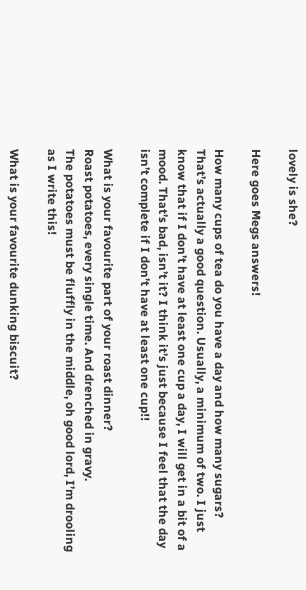lovely is she?

Here goes Megs answers!

How many cups of tea do you have a day and how many sugars?
That’s actually a good question. Usually, a minimum of two. I just know that if I don’t have at least one cup a day, I will get in a bit of a mood. That’s bad, isn’t it? I think it’s just because I feel that the day isn’t complete if I don’t have at least one cup!!

What is your favourite part of your roast dinner?
Roast potatoes, every single time. And drenched in gravy.
The potatoes must be fluffly in the middle, oh good lord, I’m drooling as I write this!

What is your favourite dunking biscuit?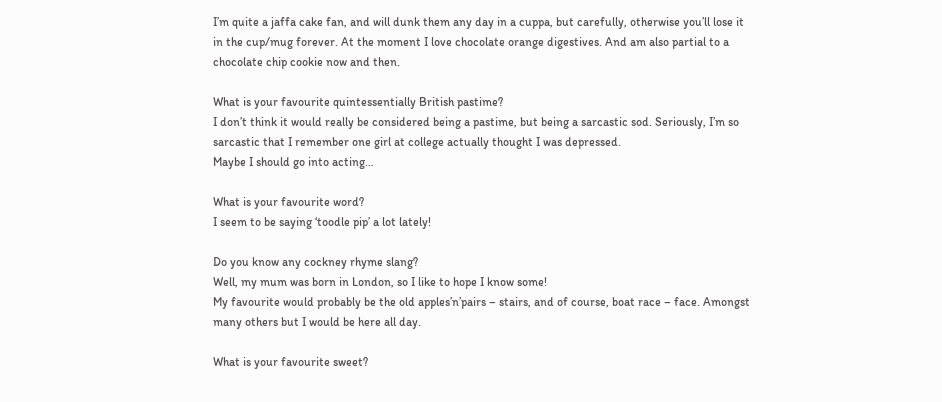I’m quite a jaffa cake fan, and will dunk them any day in a cuppa, but carefully, otherwise you’ll lose it in the cup/mug forever. At the moment I love chocolate orange digestives. And am also partial to a chocolate chip cookie now and then.

What is your favourite quintessentially British pastime?
I don’t think it would really be considered being a pastime, but being a sarcastic sod. Seriously, I’m so sarcastic that I remember one girl at college actually thought I was depressed.
Maybe I should go into acting…

What is your favourite word?
I seem to be saying ‘toodle pip’ a lot lately!

Do you know any cockney rhyme slang?
Well, my mum was born in London, so I like to hope I know some!
My favourite would probably be the old apples’n’pairs – stairs, and of course, boat race – face. Amongst many others but I would be here all day.

What is your favourite sweet?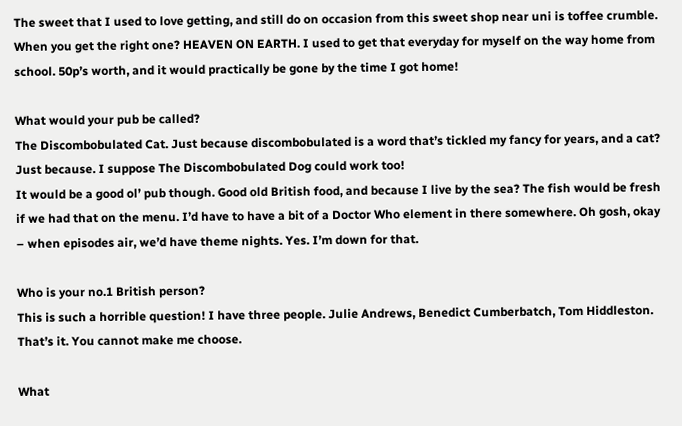The sweet that I used to love getting, and still do on occasion from this sweet shop near uni is toffee crumble. When you get the right one? HEAVEN ON EARTH. I used to get that everyday for myself on the way home from school. 50p’s worth, and it would practically be gone by the time I got home!

What would your pub be called?
The Discombobulated Cat. Just because discombobulated is a word that’s tickled my fancy for years, and a cat? Just because. I suppose The Discombobulated Dog could work too!
It would be a good ol’ pub though. Good old British food, and because I live by the sea? The fish would be fresh if we had that on the menu. I’d have to have a bit of a Doctor Who element in there somewhere. Oh gosh, okay – when episodes air, we’d have theme nights. Yes. I’m down for that.

Who is your no.1 British person?
This is such a horrible question! I have three people. Julie Andrews, Benedict Cumberbatch, Tom Hiddleston. That’s it. You cannot make me choose.

What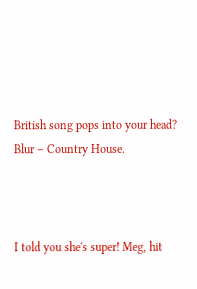British song pops into your head?
Blur – Country House.



I told you she's super! Meg, hit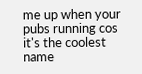me up when your pubs running cos it's the coolest name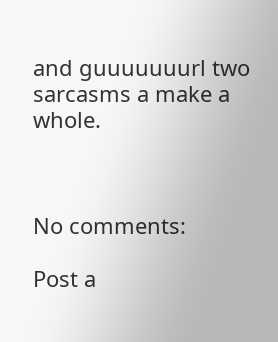and guuuuuuurl two sarcasms a make a whole.



No comments:

Post a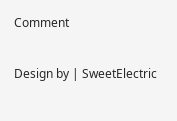Comment

Design by | SweetElectric